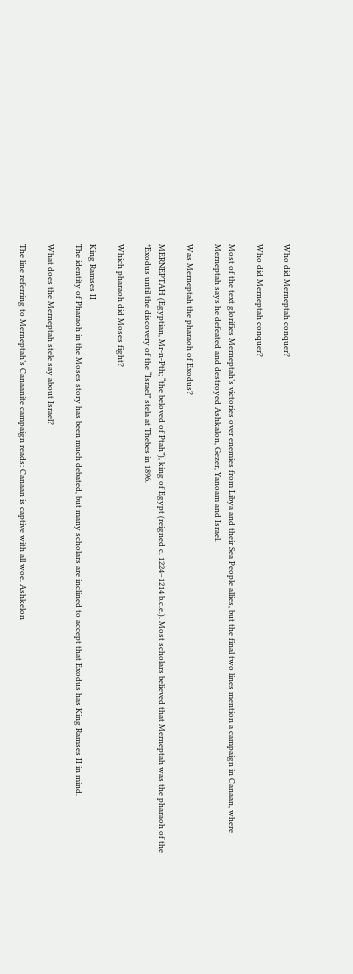Who did Merneptah conquer?

Who did Merneptah conquer?

Most of the text glorifies Merneptah’s victories over enemies from Libya and their Sea People allies, but the final two lines mention a campaign in Canaan, where Merneptah says he defeated and destroyed Ashkalon, Gezer, Yanoam and Israel.

Was Merneptah the pharaoh of Exodus?

MERNEPTAH (Egyptian, Mr-n-Pth; “the beloved of Ptah”), king of Egypt (reigned c. 1224–1214 b.c.e.). Most scholars believed that Merneptah was the pharaoh of the *Exodus until the discovery of the “Israel” stela at Thebes in 1896.

Which pharaoh did Moses fight?

King Ramses II
The identity of Pharaoh in the Moses story has been much debated, but many scholars are inclined to accept that Exodus has King Ramses II in mind.

What does the Merneptah stele say about Israel?

The line referring to Merneptah’s Canaanite campaign reads: Canaan is captive with all woe. Ashkelon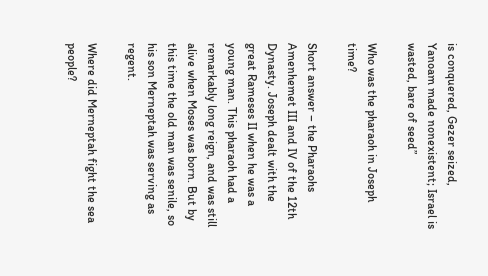is conquered, Gezer seized, Yanoam made nonexistent; Israel is wasted, bare of seed”

Who was the pharaoh in Joseph time?

Short answer – the Pharaohs Amenhemet III and IV of the 12th Dynasty. Joseph dealt with the great Rameses II when he was a young man. This pharaoh had a remarkably long reign, and was still alive when Moses was born. But by this time the old man was senile, so his son Merneptah was serving as regent.

Where did Merneptah fight the sea people?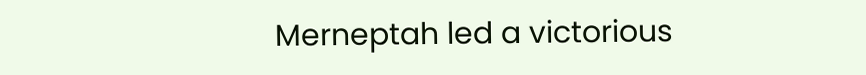Merneptah led a victorious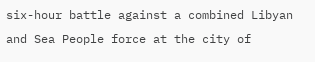six-hour battle against a combined Libyan and Sea People force at the city of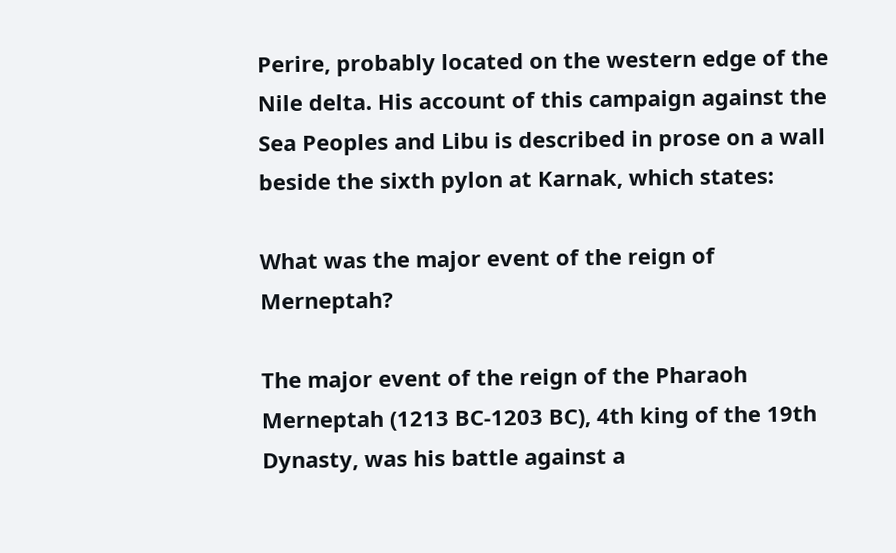Perire, probably located on the western edge of the Nile delta. His account of this campaign against the Sea Peoples and Libu is described in prose on a wall beside the sixth pylon at Karnak, which states:

What was the major event of the reign of Merneptah?

The major event of the reign of the Pharaoh Merneptah (1213 BC-1203 BC), 4th king of the 19th Dynasty, was his battle against a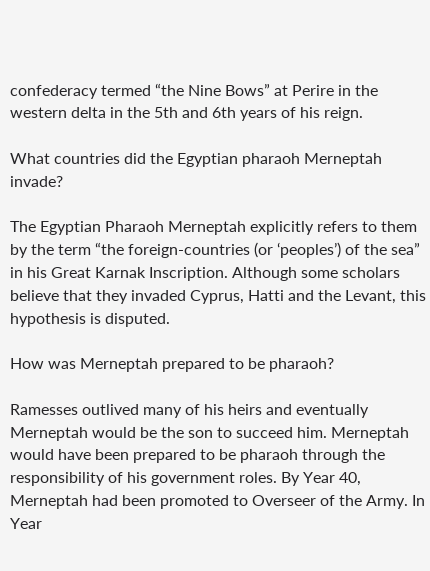confederacy termed “the Nine Bows” at Perire in the western delta in the 5th and 6th years of his reign.

What countries did the Egyptian pharaoh Merneptah invade?

The Egyptian Pharaoh Merneptah explicitly refers to them by the term “the foreign-countries (or ‘peoples’) of the sea” in his Great Karnak Inscription. Although some scholars believe that they invaded Cyprus, Hatti and the Levant, this hypothesis is disputed.

How was Merneptah prepared to be pharaoh?

Ramesses outlived many of his heirs and eventually Merneptah would be the son to succeed him. Merneptah would have been prepared to be pharaoh through the responsibility of his government roles. By Year 40, Merneptah had been promoted to Overseer of the Army. In Year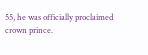55, he was officially proclaimed crown prince.